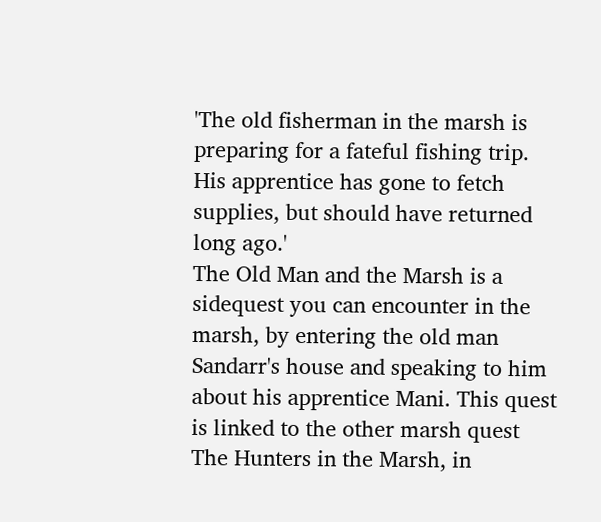'The old fisherman in the marsh is preparing for a fateful fishing trip. His apprentice has gone to fetch supplies, but should have returned long ago.'
The Old Man and the Marsh is a sidequest you can encounter in the marsh, by entering the old man Sandarr's house and speaking to him about his apprentice Mani. This quest is linked to the other marsh quest The Hunters in the Marsh, in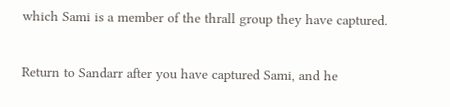which Sami is a member of the thrall group they have captured.

Return to Sandarr after you have captured Sami, and he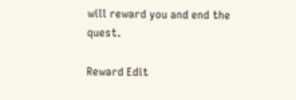will reward you and end the quest.

Reward Edit